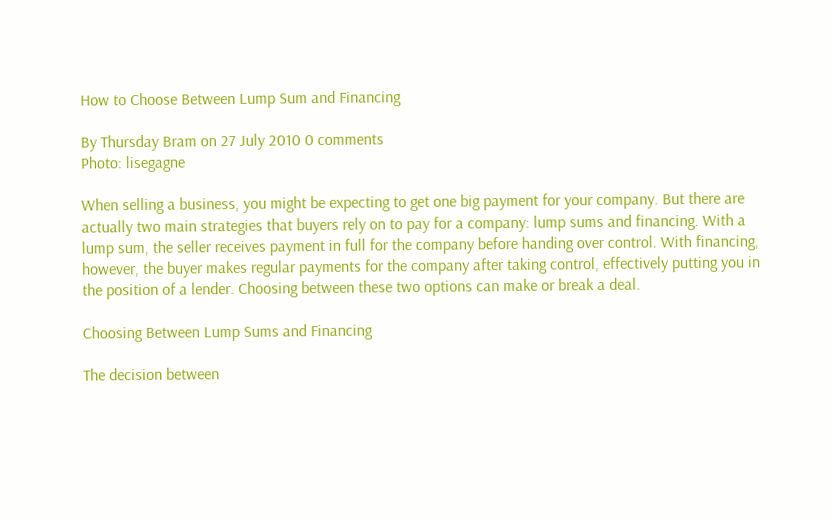How to Choose Between Lump Sum and Financing

By Thursday Bram on 27 July 2010 0 comments
Photo: lisegagne

When selling a business, you might be expecting to get one big payment for your company. But there are actually two main strategies that buyers rely on to pay for a company: lump sums and financing. With a lump sum, the seller receives payment in full for the company before handing over control. With financing, however, the buyer makes regular payments for the company after taking control, effectively putting you in the position of a lender. Choosing between these two options can make or break a deal.

Choosing Between Lump Sums and Financing

The decision between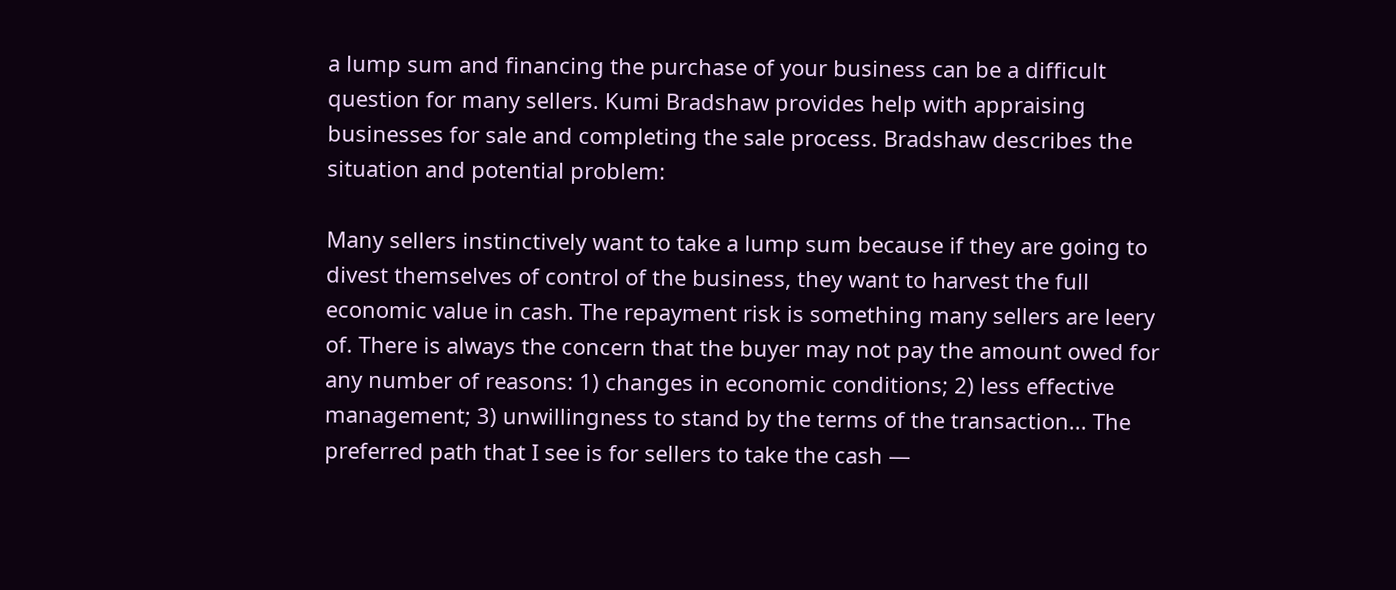a lump sum and financing the purchase of your business can be a difficult question for many sellers. Kumi Bradshaw provides help with appraising businesses for sale and completing the sale process. Bradshaw describes the situation and potential problem:

Many sellers instinctively want to take a lump sum because if they are going to divest themselves of control of the business, they want to harvest the full economic value in cash. The repayment risk is something many sellers are leery of. There is always the concern that the buyer may not pay the amount owed for any number of reasons: 1) changes in economic conditions; 2) less effective management; 3) unwillingness to stand by the terms of the transaction... The preferred path that I see is for sellers to take the cash —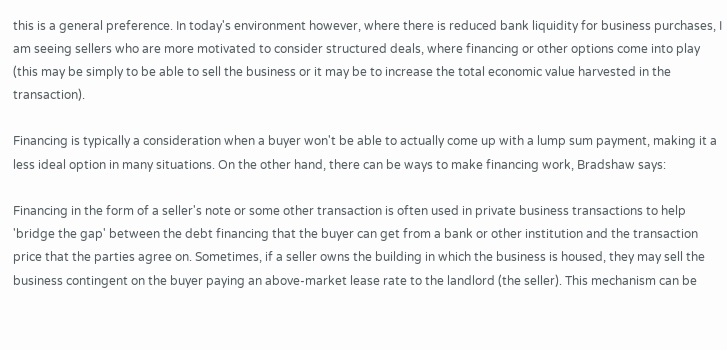this is a general preference. In today's environment however, where there is reduced bank liquidity for business purchases, I am seeing sellers who are more motivated to consider structured deals, where financing or other options come into play (this may be simply to be able to sell the business or it may be to increase the total economic value harvested in the transaction).

Financing is typically a consideration when a buyer won't be able to actually come up with a lump sum payment, making it a less ideal option in many situations. On the other hand, there can be ways to make financing work, Bradshaw says:

Financing in the form of a seller's note or some other transaction is often used in private business transactions to help 'bridge the gap' between the debt financing that the buyer can get from a bank or other institution and the transaction price that the parties agree on. Sometimes, if a seller owns the building in which the business is housed, they may sell the business contingent on the buyer paying an above-market lease rate to the landlord (the seller). This mechanism can be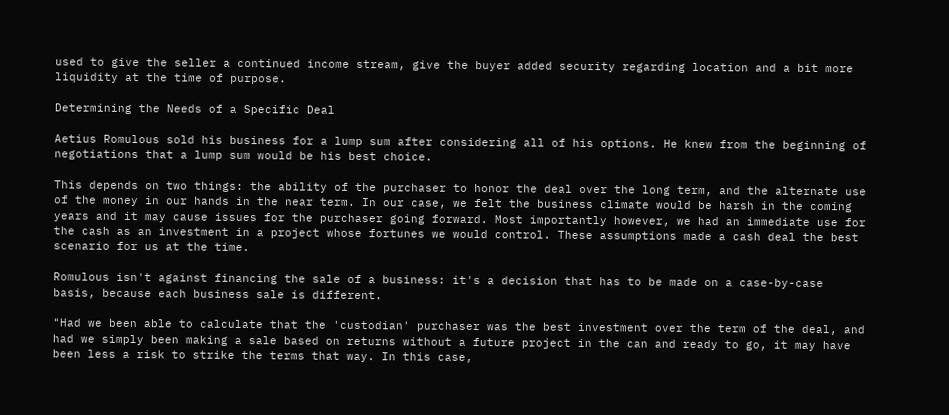used to give the seller a continued income stream, give the buyer added security regarding location and a bit more liquidity at the time of purpose.

Determining the Needs of a Specific Deal

Aetius Romulous sold his business for a lump sum after considering all of his options. He knew from the beginning of negotiations that a lump sum would be his best choice.

This depends on two things: the ability of the purchaser to honor the deal over the long term, and the alternate use of the money in our hands in the near term. In our case, we felt the business climate would be harsh in the coming years and it may cause issues for the purchaser going forward. Most importantly however, we had an immediate use for the cash as an investment in a project whose fortunes we would control. These assumptions made a cash deal the best scenario for us at the time.

Romulous isn't against financing the sale of a business: it's a decision that has to be made on a case-by-case basis, because each business sale is different.

"Had we been able to calculate that the 'custodian' purchaser was the best investment over the term of the deal, and had we simply been making a sale based on returns without a future project in the can and ready to go, it may have been less a risk to strike the terms that way. In this case,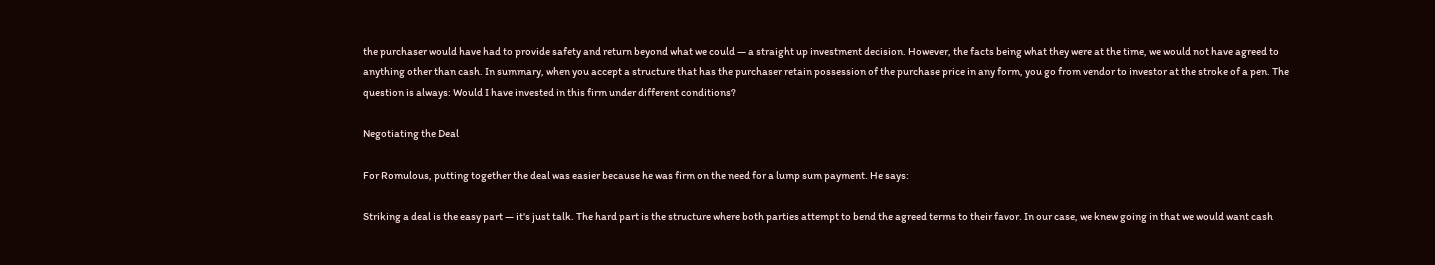the purchaser would have had to provide safety and return beyond what we could — a straight up investment decision. However, the facts being what they were at the time, we would not have agreed to anything other than cash. In summary, when you accept a structure that has the purchaser retain possession of the purchase price in any form, you go from vendor to investor at the stroke of a pen. The question is always: Would I have invested in this firm under different conditions?

Negotiating the Deal

For Romulous, putting together the deal was easier because he was firm on the need for a lump sum payment. He says:

Striking a deal is the easy part — it's just talk. The hard part is the structure where both parties attempt to bend the agreed terms to their favor. In our case, we knew going in that we would want cash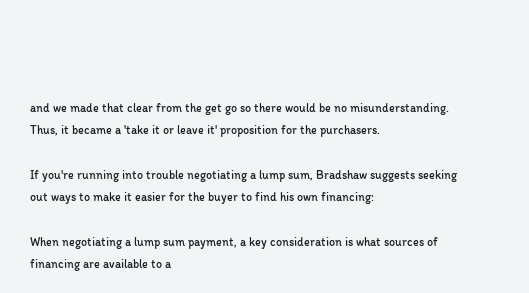and we made that clear from the get go so there would be no misunderstanding. Thus, it became a 'take it or leave it' proposition for the purchasers.

If you're running into trouble negotiating a lump sum, Bradshaw suggests seeking out ways to make it easier for the buyer to find his own financing:

When negotiating a lump sum payment, a key consideration is what sources of financing are available to a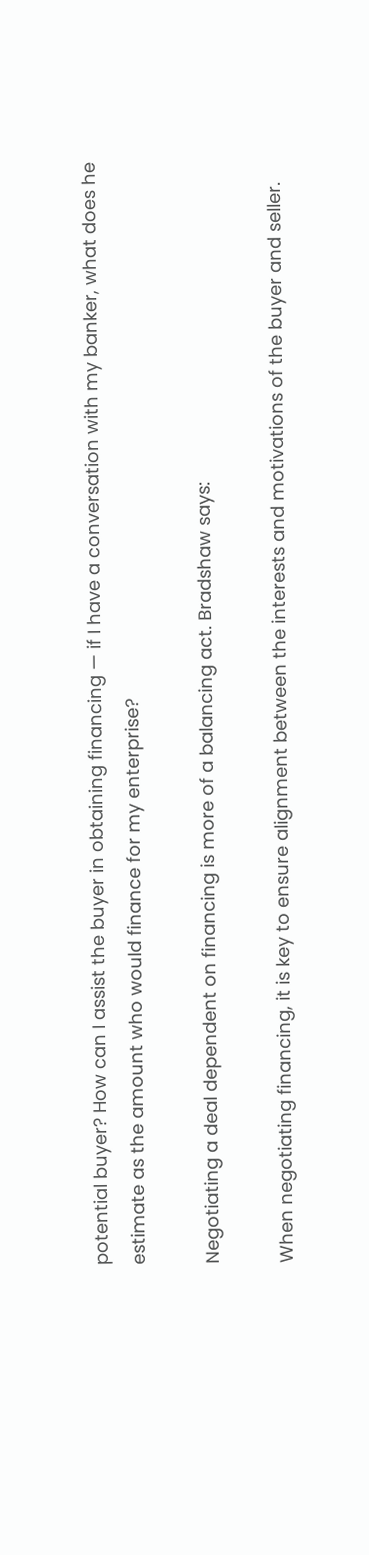potential buyer? How can I assist the buyer in obtaining financing — if I have a conversation with my banker, what does he estimate as the amount who would finance for my enterprise?

Negotiating a deal dependent on financing is more of a balancing act. Bradshaw says:

When negotiating financing, it is key to ensure alignment between the interests and motivations of the buyer and seller.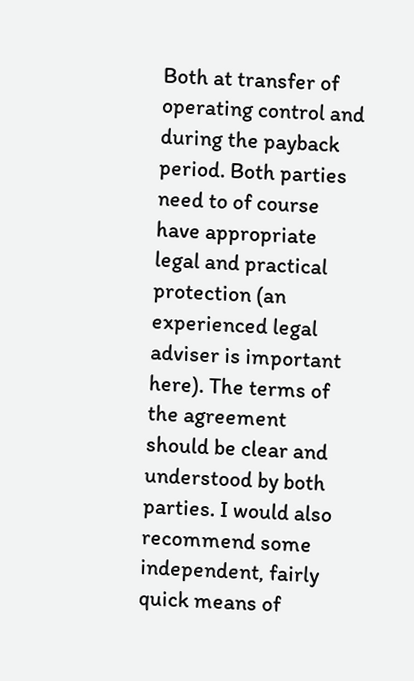Both at transfer of operating control and during the payback period. Both parties need to of course have appropriate legal and practical protection (an experienced legal adviser is important here). The terms of the agreement should be clear and understood by both parties. I would also recommend some independent, fairly quick means of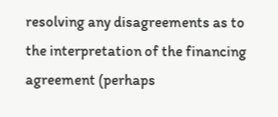resolving any disagreements as to the interpretation of the financing agreement (perhaps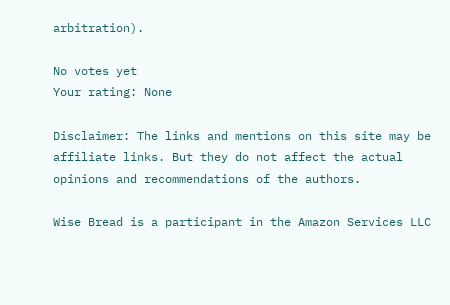arbitration).

No votes yet
Your rating: None

Disclaimer: The links and mentions on this site may be affiliate links. But they do not affect the actual opinions and recommendations of the authors.

Wise Bread is a participant in the Amazon Services LLC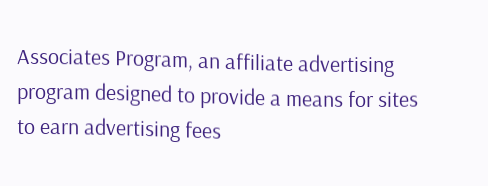Associates Program, an affiliate advertising program designed to provide a means for sites to earn advertising fees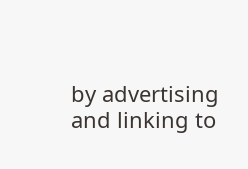by advertising and linking to